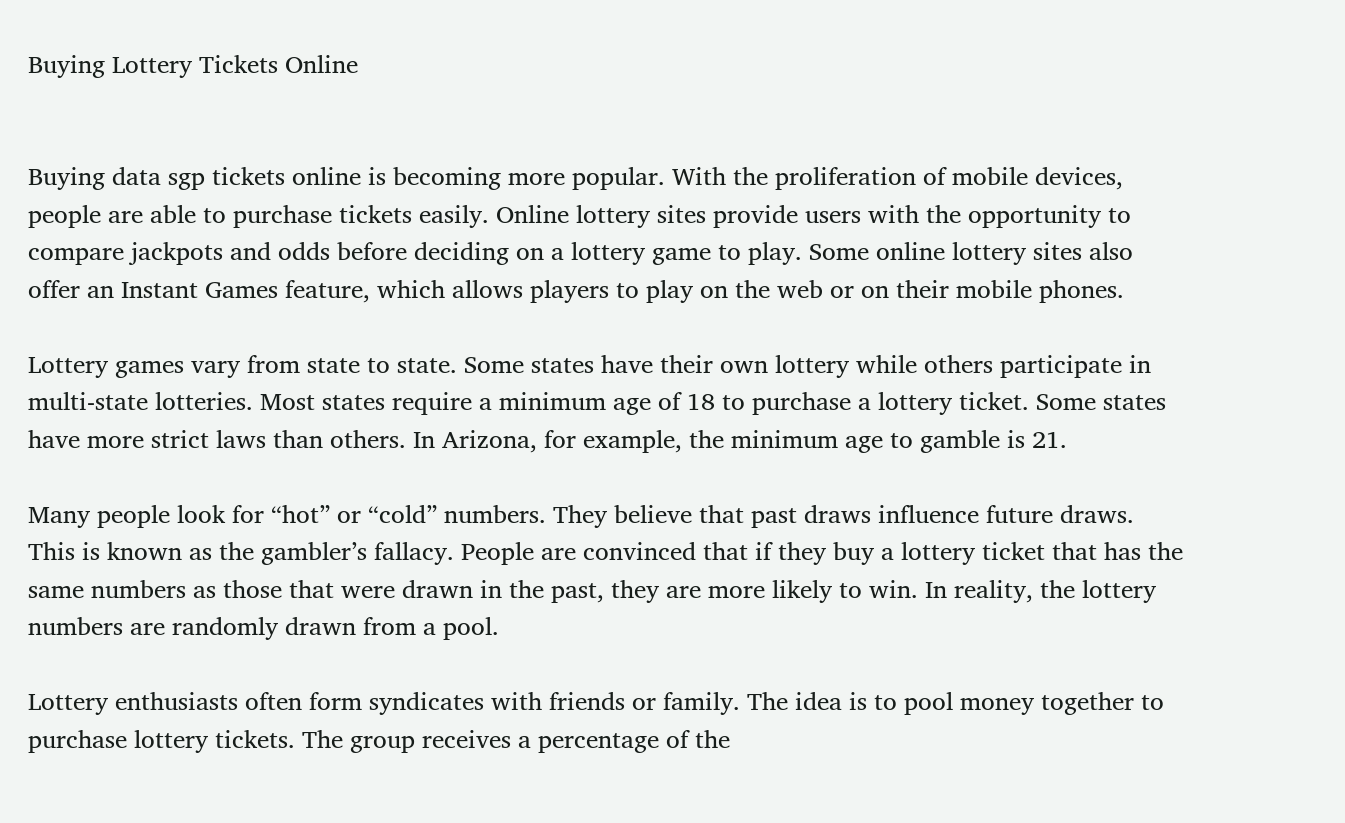Buying Lottery Tickets Online


Buying data sgp tickets online is becoming more popular. With the proliferation of mobile devices, people are able to purchase tickets easily. Online lottery sites provide users with the opportunity to compare jackpots and odds before deciding on a lottery game to play. Some online lottery sites also offer an Instant Games feature, which allows players to play on the web or on their mobile phones.

Lottery games vary from state to state. Some states have their own lottery while others participate in multi-state lotteries. Most states require a minimum age of 18 to purchase a lottery ticket. Some states have more strict laws than others. In Arizona, for example, the minimum age to gamble is 21.

Many people look for “hot” or “cold” numbers. They believe that past draws influence future draws. This is known as the gambler’s fallacy. People are convinced that if they buy a lottery ticket that has the same numbers as those that were drawn in the past, they are more likely to win. In reality, the lottery numbers are randomly drawn from a pool.

Lottery enthusiasts often form syndicates with friends or family. The idea is to pool money together to purchase lottery tickets. The group receives a percentage of the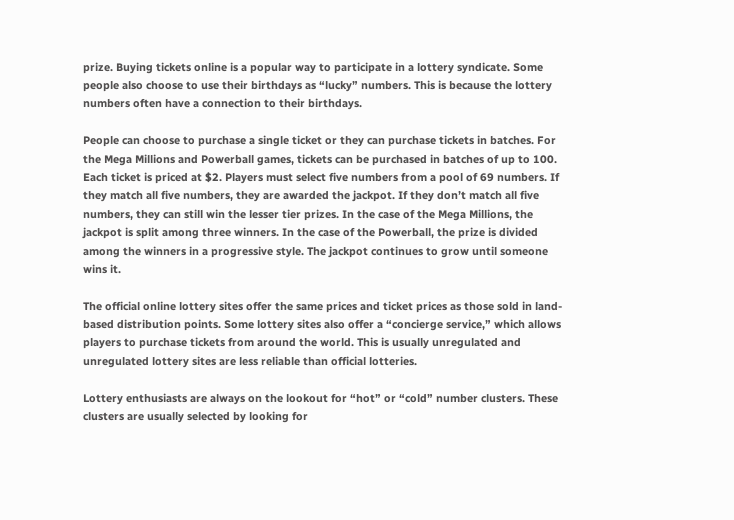prize. Buying tickets online is a popular way to participate in a lottery syndicate. Some people also choose to use their birthdays as “lucky” numbers. This is because the lottery numbers often have a connection to their birthdays.

People can choose to purchase a single ticket or they can purchase tickets in batches. For the Mega Millions and Powerball games, tickets can be purchased in batches of up to 100. Each ticket is priced at $2. Players must select five numbers from a pool of 69 numbers. If they match all five numbers, they are awarded the jackpot. If they don’t match all five numbers, they can still win the lesser tier prizes. In the case of the Mega Millions, the jackpot is split among three winners. In the case of the Powerball, the prize is divided among the winners in a progressive style. The jackpot continues to grow until someone wins it.

The official online lottery sites offer the same prices and ticket prices as those sold in land-based distribution points. Some lottery sites also offer a “concierge service,” which allows players to purchase tickets from around the world. This is usually unregulated and unregulated lottery sites are less reliable than official lotteries.

Lottery enthusiasts are always on the lookout for “hot” or “cold” number clusters. These clusters are usually selected by looking for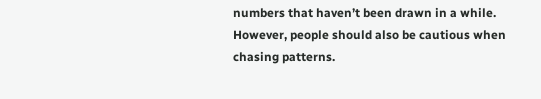numbers that haven’t been drawn in a while. However, people should also be cautious when chasing patterns.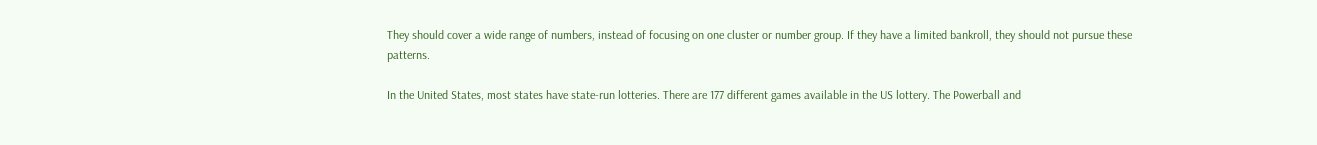They should cover a wide range of numbers, instead of focusing on one cluster or number group. If they have a limited bankroll, they should not pursue these patterns.

In the United States, most states have state-run lotteries. There are 177 different games available in the US lottery. The Powerball and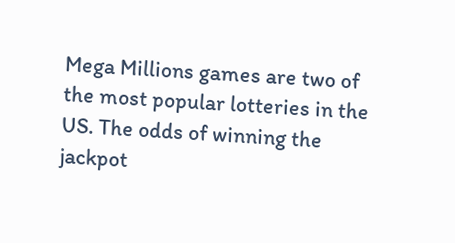Mega Millions games are two of the most popular lotteries in the US. The odds of winning the jackpot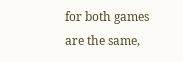for both games are the same,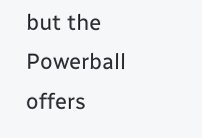but the Powerball offers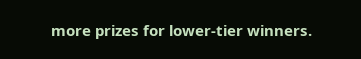more prizes for lower-tier winners.